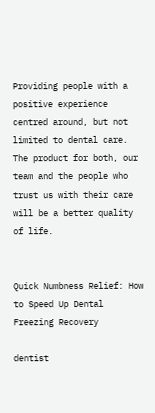Providing people with a positive experience centred around, but not limited to dental care. The product for both, our team and the people who trust us with their care will be a better quality of life.


Quick Numbness Relief: How to Speed Up Dental Freezing Recovery

dentist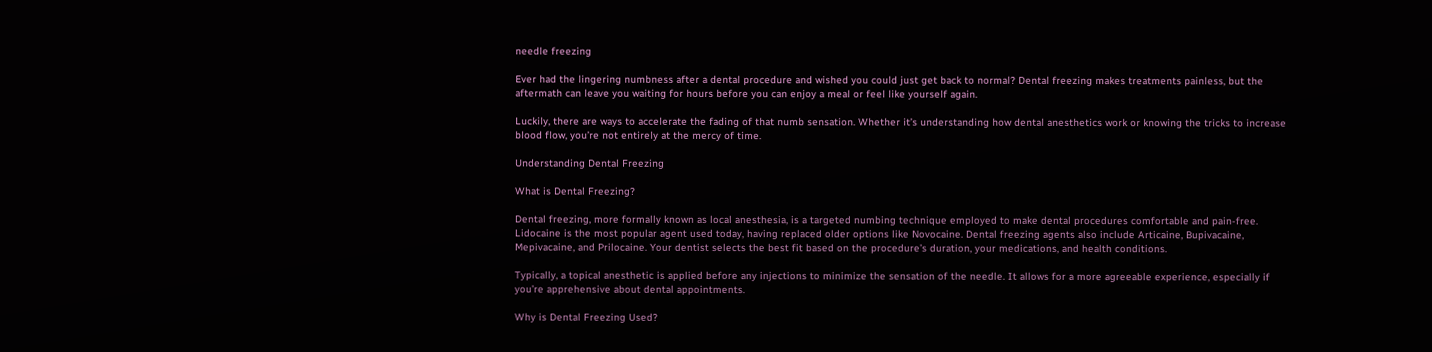needle freezing

Ever had the lingering numbness after a dental procedure and wished you could just get back to normal? Dental freezing makes treatments painless, but the aftermath can leave you waiting for hours before you can enjoy a meal or feel like yourself again.

Luckily, there are ways to accelerate the fading of that numb sensation. Whether it’s understanding how dental anesthetics work or knowing the tricks to increase blood flow, you’re not entirely at the mercy of time.

Understanding Dental Freezing

What is Dental Freezing?

Dental freezing, more formally known as local anesthesia, is a targeted numbing technique employed to make dental procedures comfortable and pain-free. Lidocaine is the most popular agent used today, having replaced older options like Novocaine. Dental freezing agents also include Articaine, Bupivacaine, Mepivacaine, and Prilocaine. Your dentist selects the best fit based on the procedure’s duration, your medications, and health conditions.

Typically, a topical anesthetic is applied before any injections to minimize the sensation of the needle. It allows for a more agreeable experience, especially if you’re apprehensive about dental appointments.

Why is Dental Freezing Used?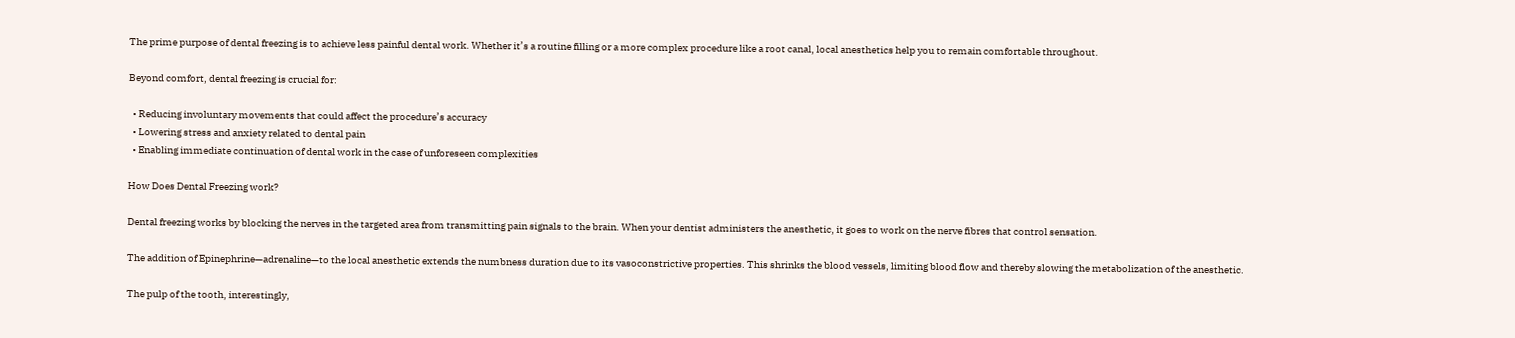The prime purpose of dental freezing is to achieve less painful dental work. Whether it’s a routine filling or a more complex procedure like a root canal, local anesthetics help you to remain comfortable throughout.

Beyond comfort, dental freezing is crucial for:

  • Reducing involuntary movements that could affect the procedure’s accuracy
  • Lowering stress and anxiety related to dental pain
  • Enabling immediate continuation of dental work in the case of unforeseen complexities

How Does Dental Freezing work?

Dental freezing works by blocking the nerves in the targeted area from transmitting pain signals to the brain. When your dentist administers the anesthetic, it goes to work on the nerve fibres that control sensation.

The addition of Epinephrine—adrenaline—to the local anesthetic extends the numbness duration due to its vasoconstrictive properties. This shrinks the blood vessels, limiting blood flow and thereby slowing the metabolization of the anesthetic.

The pulp of the tooth, interestingly,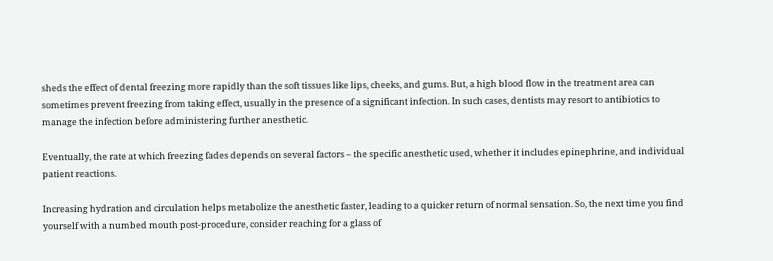sheds the effect of dental freezing more rapidly than the soft tissues like lips, cheeks, and gums. But, a high blood flow in the treatment area can sometimes prevent freezing from taking effect, usually in the presence of a significant infection. In such cases, dentists may resort to antibiotics to manage the infection before administering further anesthetic.

Eventually, the rate at which freezing fades depends on several factors – the specific anesthetic used, whether it includes epinephrine, and individual patient reactions.

Increasing hydration and circulation helps metabolize the anesthetic faster, leading to a quicker return of normal sensation. So, the next time you find yourself with a numbed mouth post-procedure, consider reaching for a glass of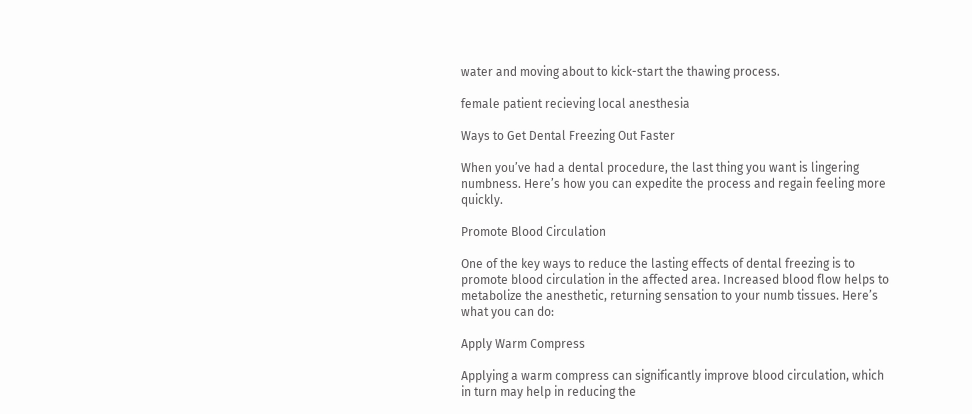water and moving about to kick-start the thawing process.

female patient recieving local anesthesia

Ways to Get Dental Freezing Out Faster

When you’ve had a dental procedure, the last thing you want is lingering numbness. Here’s how you can expedite the process and regain feeling more quickly.

Promote Blood Circulation

One of the key ways to reduce the lasting effects of dental freezing is to promote blood circulation in the affected area. Increased blood flow helps to metabolize the anesthetic, returning sensation to your numb tissues. Here’s what you can do:

Apply Warm Compress

Applying a warm compress can significantly improve blood circulation, which in turn may help in reducing the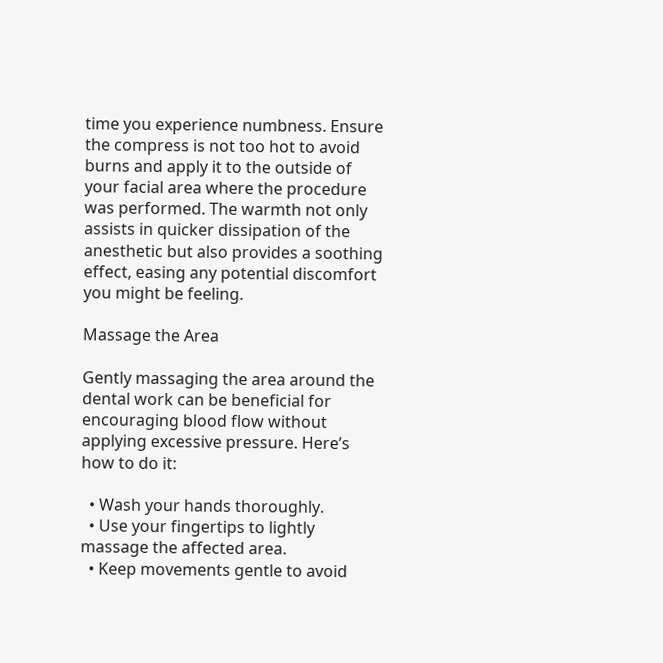time you experience numbness. Ensure the compress is not too hot to avoid burns and apply it to the outside of your facial area where the procedure was performed. The warmth not only assists in quicker dissipation of the anesthetic but also provides a soothing effect, easing any potential discomfort you might be feeling.

Massage the Area

Gently massaging the area around the dental work can be beneficial for encouraging blood flow without applying excessive pressure. Here’s how to do it:

  • Wash your hands thoroughly.
  • Use your fingertips to lightly massage the affected area.
  • Keep movements gentle to avoid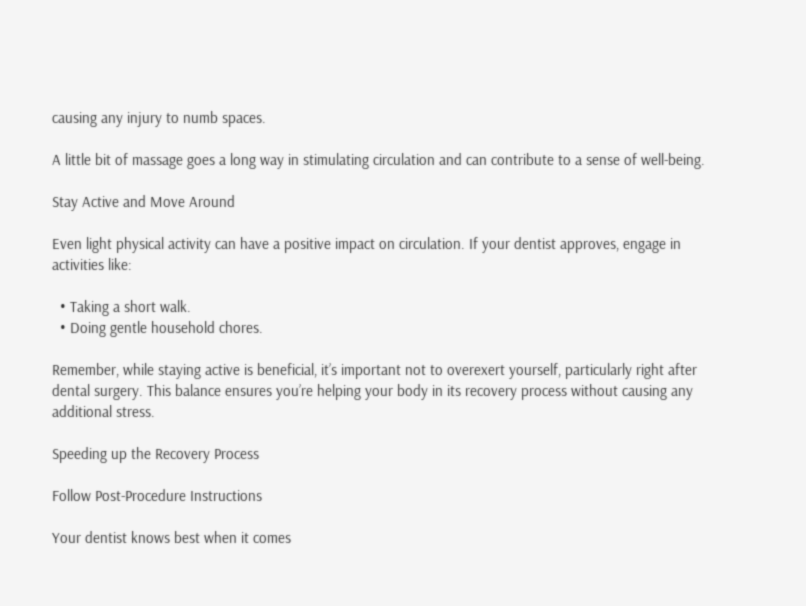causing any injury to numb spaces.

A little bit of massage goes a long way in stimulating circulation and can contribute to a sense of well-being.

Stay Active and Move Around

Even light physical activity can have a positive impact on circulation. If your dentist approves, engage in activities like:

  • Taking a short walk.
  • Doing gentle household chores.

Remember, while staying active is beneficial, it’s important not to overexert yourself, particularly right after dental surgery. This balance ensures you’re helping your body in its recovery process without causing any additional stress.

Speeding up the Recovery Process

Follow Post-Procedure Instructions

Your dentist knows best when it comes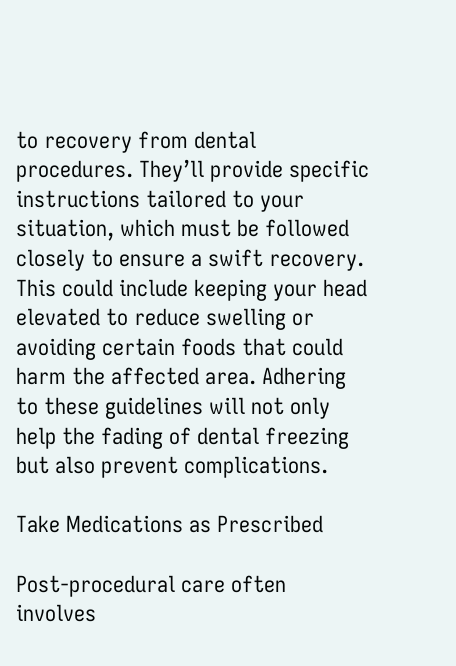to recovery from dental procedures. They’ll provide specific instructions tailored to your situation, which must be followed closely to ensure a swift recovery. This could include keeping your head elevated to reduce swelling or avoiding certain foods that could harm the affected area. Adhering to these guidelines will not only help the fading of dental freezing but also prevent complications.

Take Medications as Prescribed

Post-procedural care often involves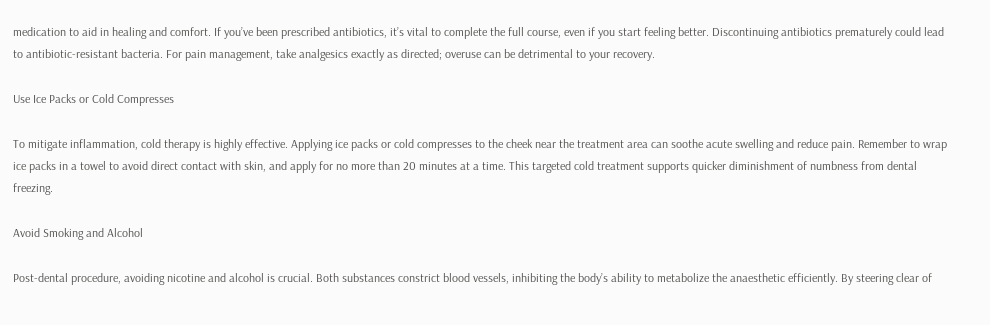medication to aid in healing and comfort. If you’ve been prescribed antibiotics, it’s vital to complete the full course, even if you start feeling better. Discontinuing antibiotics prematurely could lead to antibiotic-resistant bacteria. For pain management, take analgesics exactly as directed; overuse can be detrimental to your recovery.

Use Ice Packs or Cold Compresses

To mitigate inflammation, cold therapy is highly effective. Applying ice packs or cold compresses to the cheek near the treatment area can soothe acute swelling and reduce pain. Remember to wrap ice packs in a towel to avoid direct contact with skin, and apply for no more than 20 minutes at a time. This targeted cold treatment supports quicker diminishment of numbness from dental freezing.

Avoid Smoking and Alcohol

Post-dental procedure, avoiding nicotine and alcohol is crucial. Both substances constrict blood vessels, inhibiting the body’s ability to metabolize the anaesthetic efficiently. By steering clear of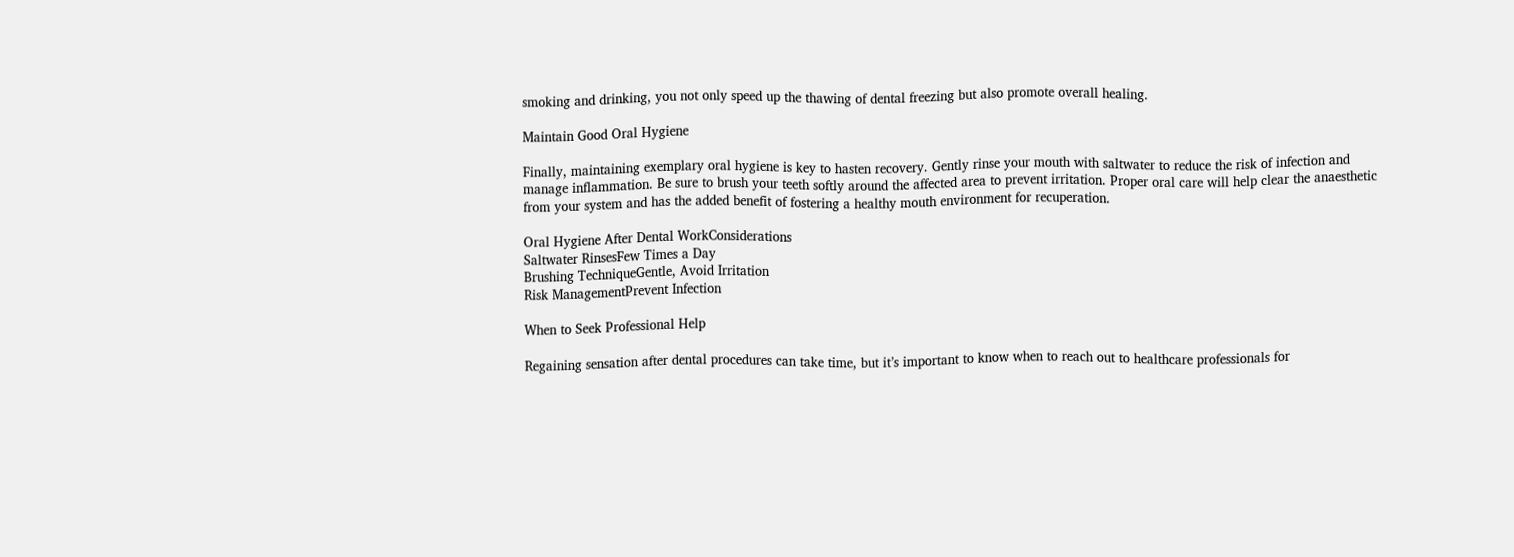smoking and drinking, you not only speed up the thawing of dental freezing but also promote overall healing.

Maintain Good Oral Hygiene

Finally, maintaining exemplary oral hygiene is key to hasten recovery. Gently rinse your mouth with saltwater to reduce the risk of infection and manage inflammation. Be sure to brush your teeth softly around the affected area to prevent irritation. Proper oral care will help clear the anaesthetic from your system and has the added benefit of fostering a healthy mouth environment for recuperation.

Oral Hygiene After Dental WorkConsiderations
Saltwater RinsesFew Times a Day
Brushing TechniqueGentle, Avoid Irritation
Risk ManagementPrevent Infection

When to Seek Professional Help

Regaining sensation after dental procedures can take time, but it’s important to know when to reach out to healthcare professionals for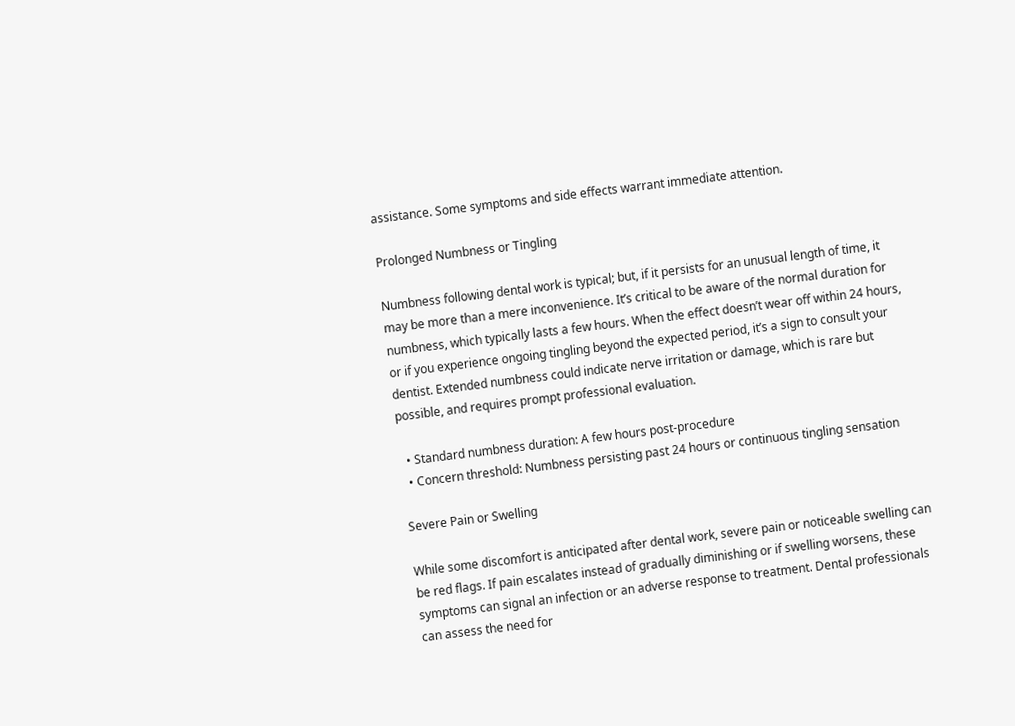assistance. Some symptoms and side effects warrant immediate attention.

Prolonged Numbness or Tingling

Numbness following dental work is typical; but, if it persists for an unusual length of time, it may be more than a mere inconvenience. It’s critical to be aware of the normal duration for numbness, which typically lasts a few hours. When the effect doesn’t wear off within 24 hours, or if you experience ongoing tingling beyond the expected period, it’s a sign to consult your dentist. Extended numbness could indicate nerve irritation or damage, which is rare but possible, and requires prompt professional evaluation.

  • Standard numbness duration: A few hours post-procedure
  • Concern threshold: Numbness persisting past 24 hours or continuous tingling sensation

Severe Pain or Swelling

While some discomfort is anticipated after dental work, severe pain or noticeable swelling can be red flags. If pain escalates instead of gradually diminishing or if swelling worsens, these symptoms can signal an infection or an adverse response to treatment. Dental professionals can assess the need for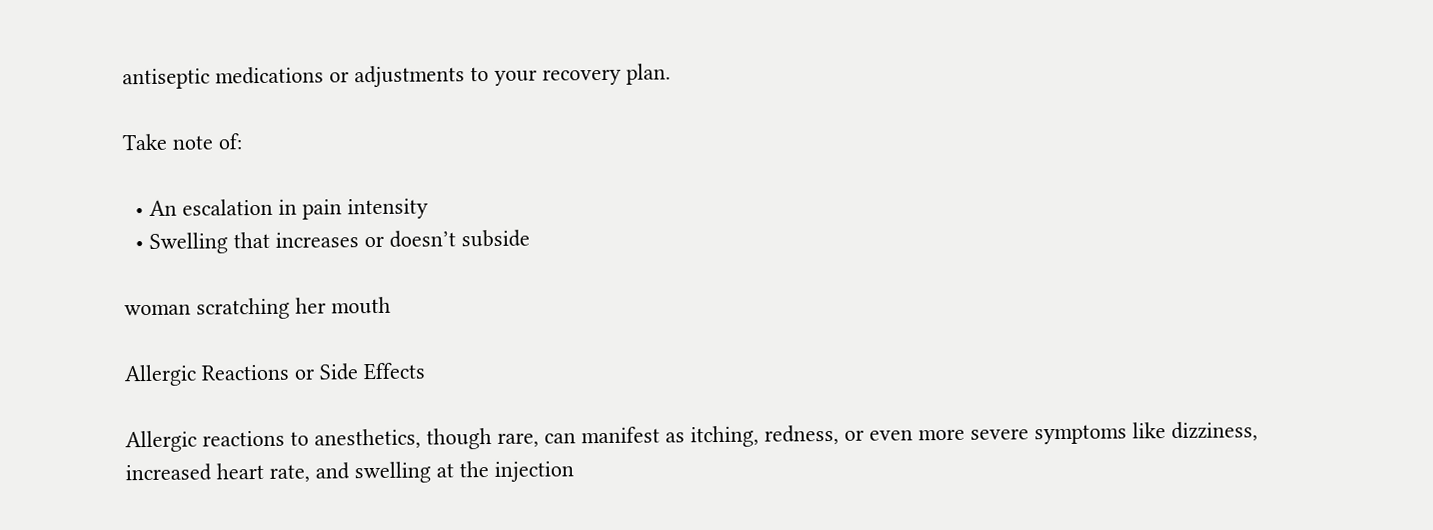antiseptic medications or adjustments to your recovery plan.

Take note of:

  • An escalation in pain intensity
  • Swelling that increases or doesn’t subside

woman scratching her mouth

Allergic Reactions or Side Effects

Allergic reactions to anesthetics, though rare, can manifest as itching, redness, or even more severe symptoms like dizziness, increased heart rate, and swelling at the injection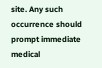site. Any such occurrence should prompt immediate medical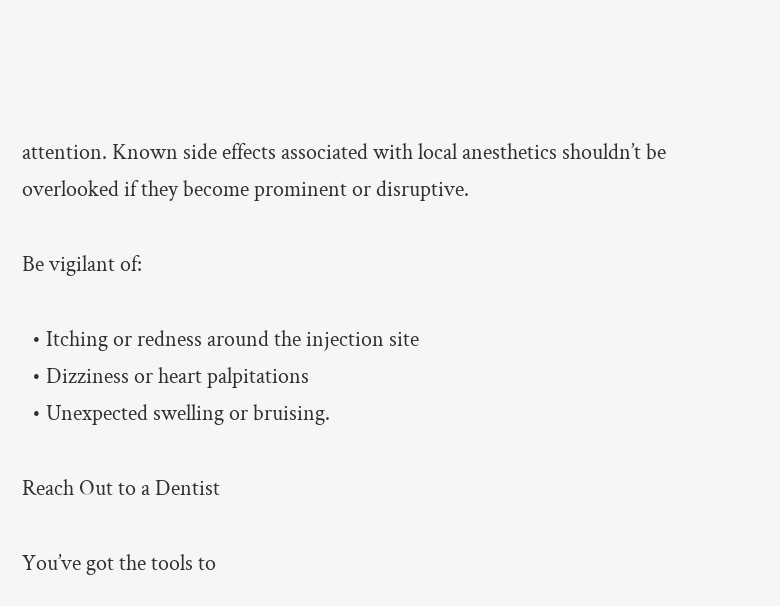attention. Known side effects associated with local anesthetics shouldn’t be overlooked if they become prominent or disruptive.

Be vigilant of:

  • Itching or redness around the injection site
  • Dizziness or heart palpitations
  • Unexpected swelling or bruising.

Reach Out to a Dentist

You’ve got the tools to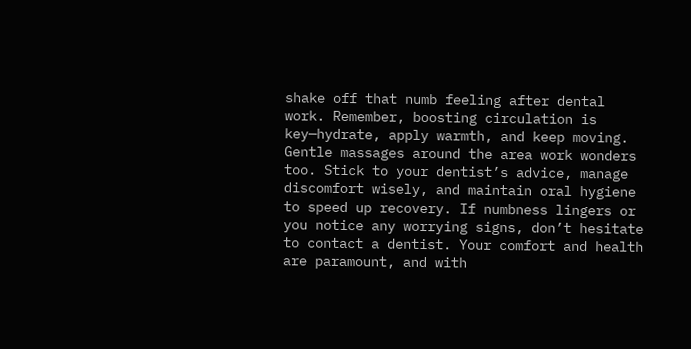shake off that numb feeling after dental work. Remember, boosting circulation is key—hydrate, apply warmth, and keep moving. Gentle massages around the area work wonders too. Stick to your dentist’s advice, manage discomfort wisely, and maintain oral hygiene to speed up recovery. If numbness lingers or you notice any worrying signs, don’t hesitate to contact a dentist. Your comfort and health are paramount, and with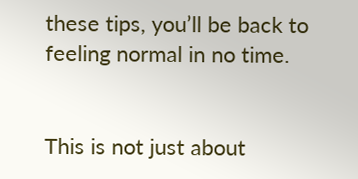these tips, you’ll be back to feeling normal in no time.


This is not just about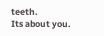teeth.
Its about you.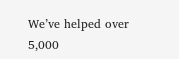We’ve helped over 5,000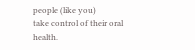people (like you)
take control of their oral health.